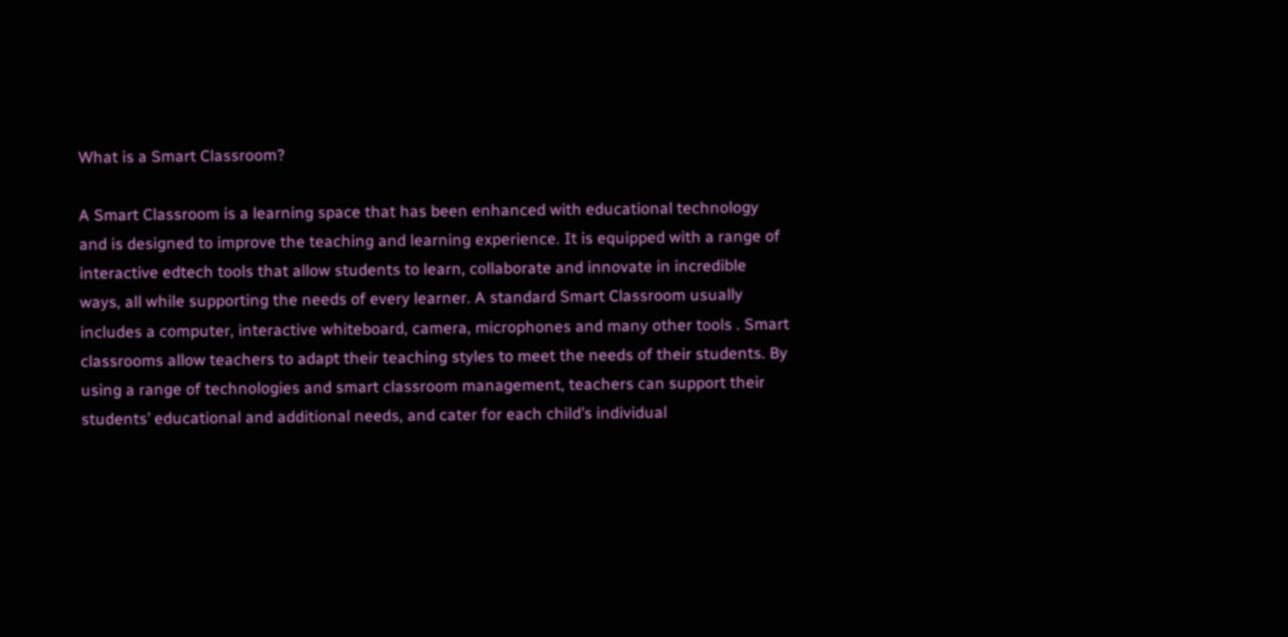What is a Smart Classroom?

A Smart Classroom is a learning space that has been enhanced with educational technology and is designed to improve the teaching and learning experience. It is equipped with a range of interactive edtech tools that allow students to learn, collaborate and innovate in incredible ways, all while supporting the needs of every learner. A standard Smart Classroom usually includes a computer, interactive whiteboard, camera, microphones and many other tools . Smart classrooms allow teachers to adapt their teaching styles to meet the needs of their students. By using a range of technologies and smart classroom management, teachers can support their students’ educational and additional needs, and cater for each child’s individual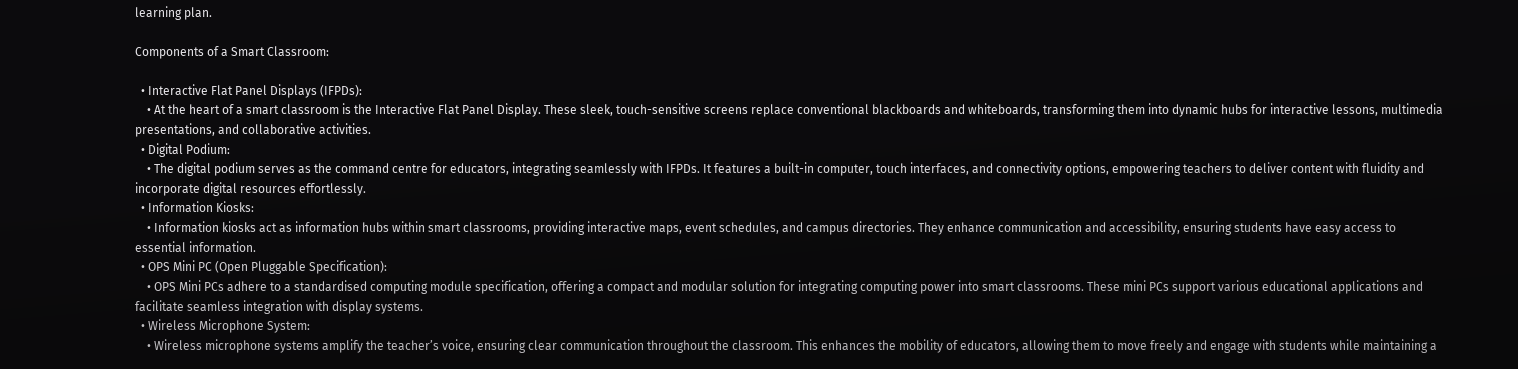learning plan.

Components of a Smart Classroom:

  • Interactive Flat Panel Displays (IFPDs):
    • At the heart of a smart classroom is the Interactive Flat Panel Display. These sleek, touch-sensitive screens replace conventional blackboards and whiteboards, transforming them into dynamic hubs for interactive lessons, multimedia presentations, and collaborative activities.
  • Digital Podium:
    • The digital podium serves as the command centre for educators, integrating seamlessly with IFPDs. It features a built-in computer, touch interfaces, and connectivity options, empowering teachers to deliver content with fluidity and incorporate digital resources effortlessly.
  • Information Kiosks:
    • Information kiosks act as information hubs within smart classrooms, providing interactive maps, event schedules, and campus directories. They enhance communication and accessibility, ensuring students have easy access to essential information.
  • OPS Mini PC (Open Pluggable Specification):
    • OPS Mini PCs adhere to a standardised computing module specification, offering a compact and modular solution for integrating computing power into smart classrooms. These mini PCs support various educational applications and facilitate seamless integration with display systems.
  • Wireless Microphone System:
    • Wireless microphone systems amplify the teacher’s voice, ensuring clear communication throughout the classroom. This enhances the mobility of educators, allowing them to move freely and engage with students while maintaining a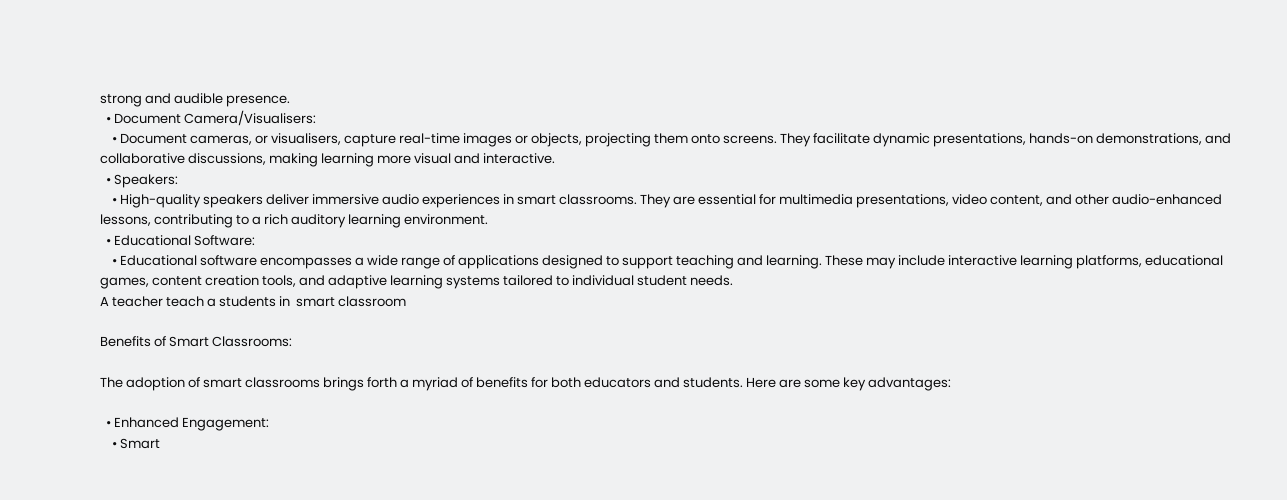strong and audible presence.
  • Document Camera/Visualisers:
    • Document cameras, or visualisers, capture real-time images or objects, projecting them onto screens. They facilitate dynamic presentations, hands-on demonstrations, and collaborative discussions, making learning more visual and interactive.
  • Speakers:
    • High-quality speakers deliver immersive audio experiences in smart classrooms. They are essential for multimedia presentations, video content, and other audio-enhanced lessons, contributing to a rich auditory learning environment.
  • Educational Software:
    • Educational software encompasses a wide range of applications designed to support teaching and learning. These may include interactive learning platforms, educational games, content creation tools, and adaptive learning systems tailored to individual student needs.
A teacher teach a students in  smart classroom

Benefits of Smart Classrooms:

The adoption of smart classrooms brings forth a myriad of benefits for both educators and students. Here are some key advantages:

  • Enhanced Engagement:
    • Smart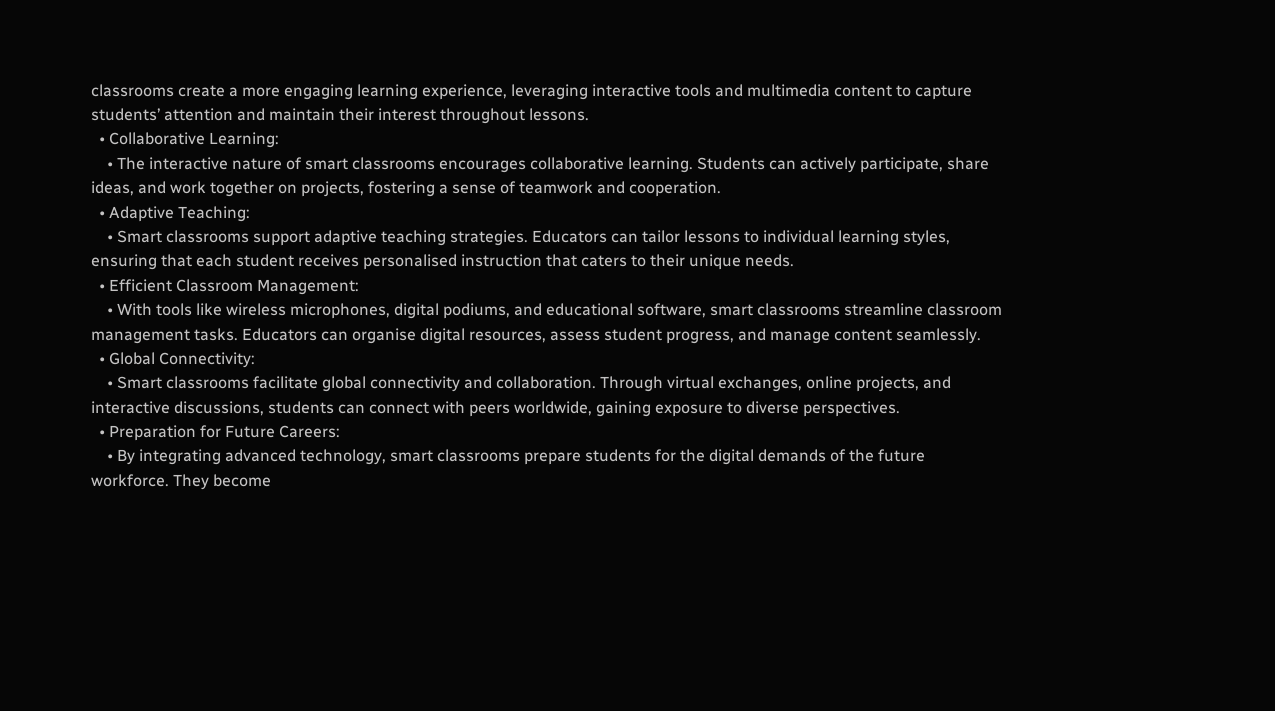classrooms create a more engaging learning experience, leveraging interactive tools and multimedia content to capture students’ attention and maintain their interest throughout lessons.
  • Collaborative Learning:
    • The interactive nature of smart classrooms encourages collaborative learning. Students can actively participate, share ideas, and work together on projects, fostering a sense of teamwork and cooperation.
  • Adaptive Teaching:
    • Smart classrooms support adaptive teaching strategies. Educators can tailor lessons to individual learning styles, ensuring that each student receives personalised instruction that caters to their unique needs.
  • Efficient Classroom Management:
    • With tools like wireless microphones, digital podiums, and educational software, smart classrooms streamline classroom management tasks. Educators can organise digital resources, assess student progress, and manage content seamlessly.
  • Global Connectivity:
    • Smart classrooms facilitate global connectivity and collaboration. Through virtual exchanges, online projects, and interactive discussions, students can connect with peers worldwide, gaining exposure to diverse perspectives.
  • Preparation for Future Careers:
    • By integrating advanced technology, smart classrooms prepare students for the digital demands of the future workforce. They become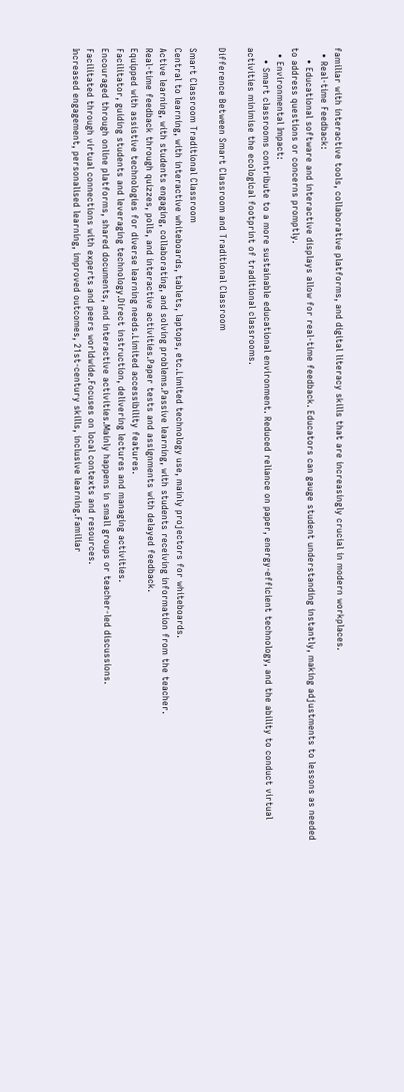familiar with interactive tools, collaborative platforms, and digital literacy skills that are increasingly crucial in modern workplaces.
  • Real-time Feedback:
    • Educational software and interactive displays allow for real-time feedback. Educators can gauge student understanding instantly, making adjustments to lessons as needed to address questions or concerns promptly.
  • Environmental Impact:
    • Smart classrooms contribute to a more sustainable educational environment. Reduced reliance on paper, energy-efficient technology, and the ability to conduct virtual activities minimise the ecological footprint of traditional classrooms.

Difference Between Smart Classroom and Traditional Classroom

Smart Classroom Traditional Classroom
Central to learning, with interactive whiteboards, tablets, laptops, etc.Limited technology use, mainly projectors for whiteboards.
Active learning, with students engaging, collaborating, and solving problems.Passive learning, with students receiving information from the teacher.
Real-time feedback through quizzes, polls, and interactive activities.Paper tests and assignments with delayed feedback.
Equipped with assistive technologies for diverse learning needs.Limited accessibility features.
Facilitator, guiding students and leveraging technology.Direct instruction, delivering lectures and managing activities.
Encouraged through online platforms, shared documents, and interactive activities.Mainly happens in small groups or teacher-led discussions.
Facilitated through virtual connections with experts and peers worldwide.Focuses on local contexts and resources.
Increased engagement, personalised learning, improved outcomes, 21st-century skills, inclusive learning.Familiar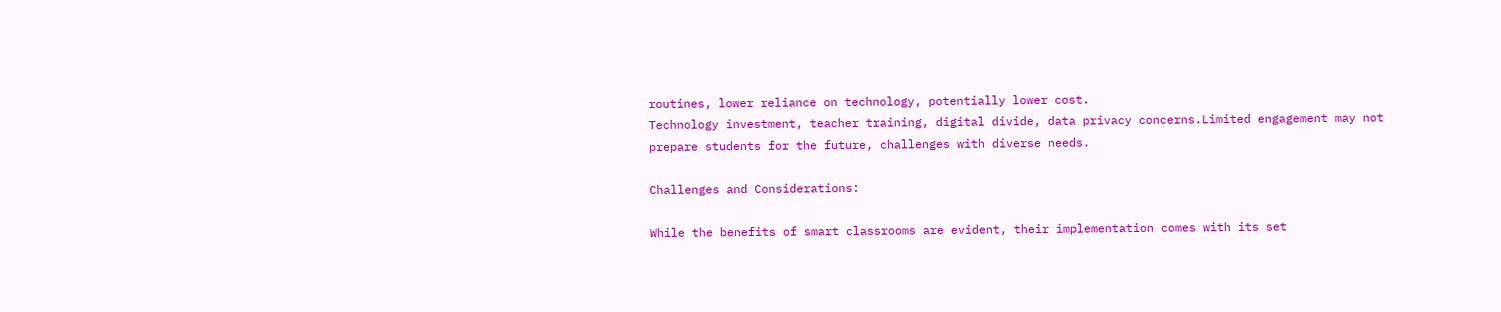routines, lower reliance on technology, potentially lower cost.
Technology investment, teacher training, digital divide, data privacy concerns.Limited engagement may not prepare students for the future, challenges with diverse needs.

Challenges and Considerations:

While the benefits of smart classrooms are evident, their implementation comes with its set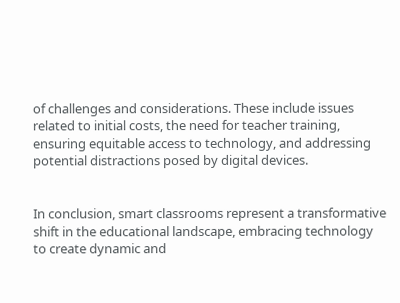of challenges and considerations. These include issues related to initial costs, the need for teacher training, ensuring equitable access to technology, and addressing potential distractions posed by digital devices.


In conclusion, smart classrooms represent a transformative shift in the educational landscape, embracing technology to create dynamic and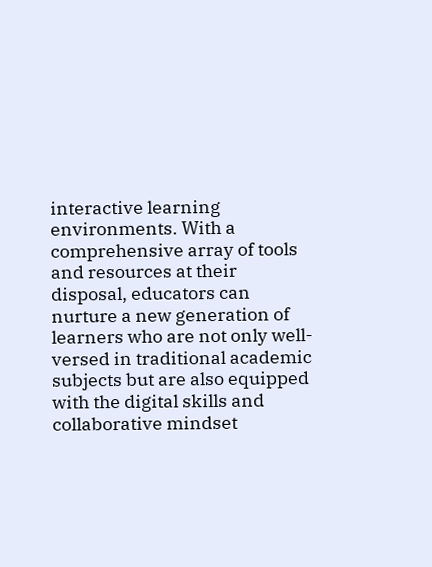interactive learning environments. With a comprehensive array of tools and resources at their disposal, educators can nurture a new generation of learners who are not only well-versed in traditional academic subjects but are also equipped with the digital skills and collaborative mindset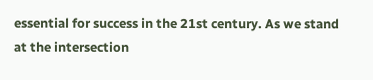essential for success in the 21st century. As we stand at the intersection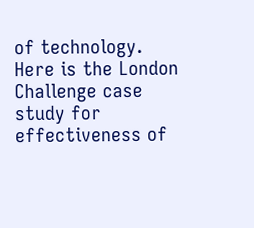of technology. Here is the London Challenge case study for effectiveness of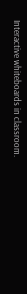Interactive whiteboards in classroom.